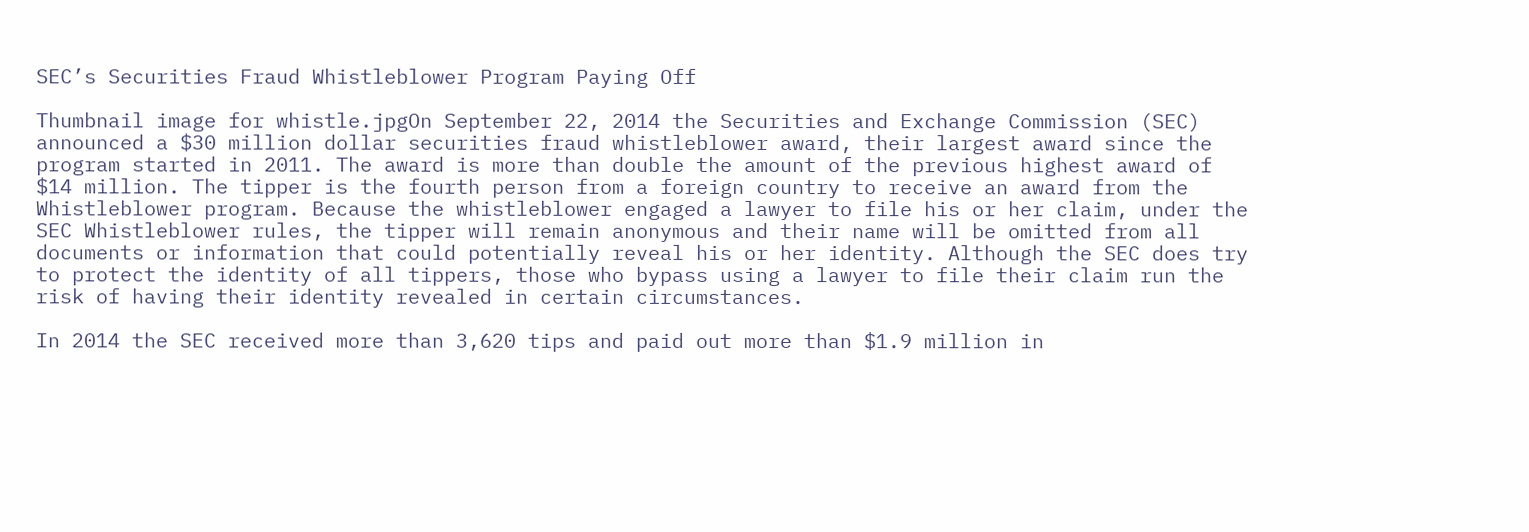SEC’s Securities Fraud Whistleblower Program Paying Off

Thumbnail image for whistle.jpgOn September 22, 2014 the Securities and Exchange Commission (SEC) announced a $30 million dollar securities fraud whistleblower award, their largest award since the program started in 2011. The award is more than double the amount of the previous highest award of $14 million. The tipper is the fourth person from a foreign country to receive an award from the Whistleblower program. Because the whistleblower engaged a lawyer to file his or her claim, under the SEC Whistleblower rules, the tipper will remain anonymous and their name will be omitted from all documents or information that could potentially reveal his or her identity. Although the SEC does try to protect the identity of all tippers, those who bypass using a lawyer to file their claim run the risk of having their identity revealed in certain circumstances.

In 2014 the SEC received more than 3,620 tips and paid out more than $1.9 million in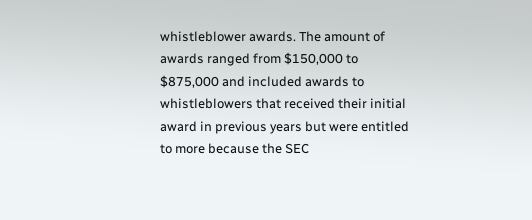whistleblower awards. The amount of awards ranged from $150,000 to $875,000 and included awards to whistleblowers that received their initial award in previous years but were entitled to more because the SEC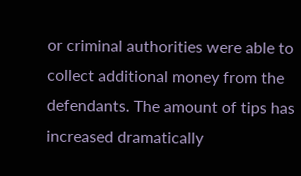or criminal authorities were able to collect additional money from the defendants. The amount of tips has increased dramatically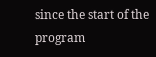since the start of the program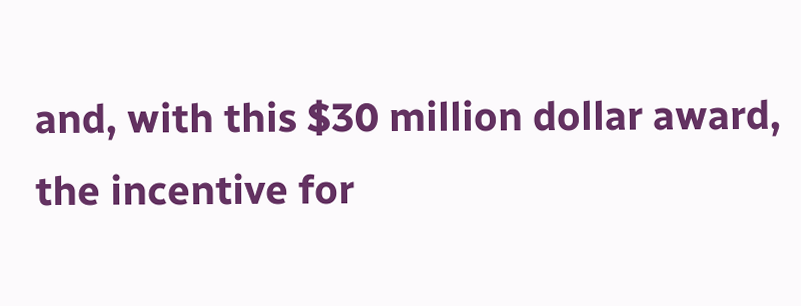and, with this $30 million dollar award, the incentive for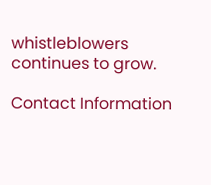whistleblowers continues to grow.

Contact Information